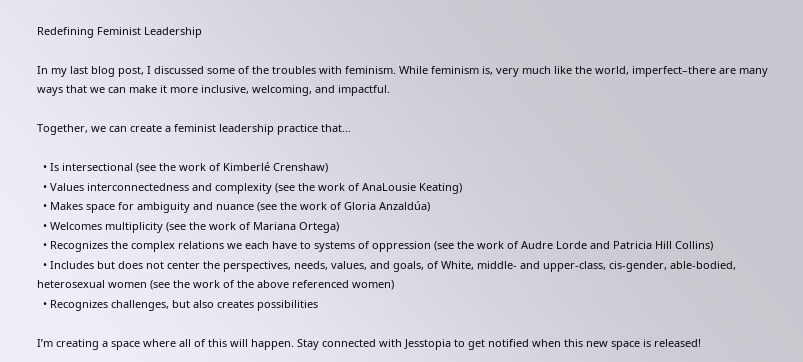Redefining Feminist Leadership

In my last blog post, I discussed some of the troubles with feminism. While feminism is, very much like the world, imperfect–there are many ways that we can make it more inclusive, welcoming, and impactful.

Together, we can create a feminist leadership practice that…

  • Is intersectional (see the work of Kimberlé Crenshaw)
  • Values interconnectedness and complexity (see the work of AnaLousie Keating)
  • Makes space for ambiguity and nuance (see the work of Gloria Anzaldúa)
  • Welcomes multiplicity (see the work of Mariana Ortega)
  • Recognizes the complex relations we each have to systems of oppression (see the work of Audre Lorde and Patricia Hill Collins)
  • Includes but does not center the perspectives, needs, values, and goals, of White, middle- and upper-class, cis-gender, able-bodied, heterosexual women (see the work of the above referenced women)
  • Recognizes challenges, but also creates possibilities

I’m creating a space where all of this will happen. Stay connected with Jesstopia to get notified when this new space is released!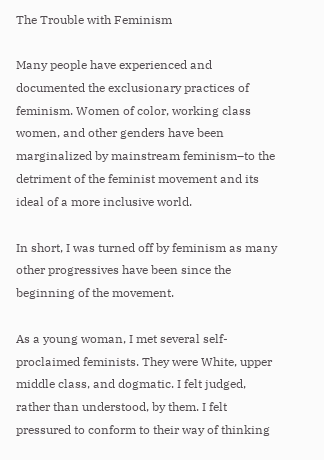The Trouble with Feminism

Many people have experienced and documented the exclusionary practices of feminism. Women of color, working class women, and other genders have been marginalized by mainstream feminism–to the detriment of the feminist movement and its ideal of a more inclusive world.

In short, I was turned off by feminism as many other progressives have been since the beginning of the movement.

As a young woman, I met several self-proclaimed feminists. They were White, upper middle class, and dogmatic. I felt judged, rather than understood, by them. I felt pressured to conform to their way of thinking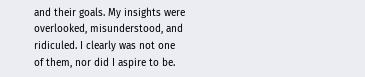and their goals. My insights were overlooked, misunderstood, and ridiculed. I clearly was not one of them, nor did I aspire to be.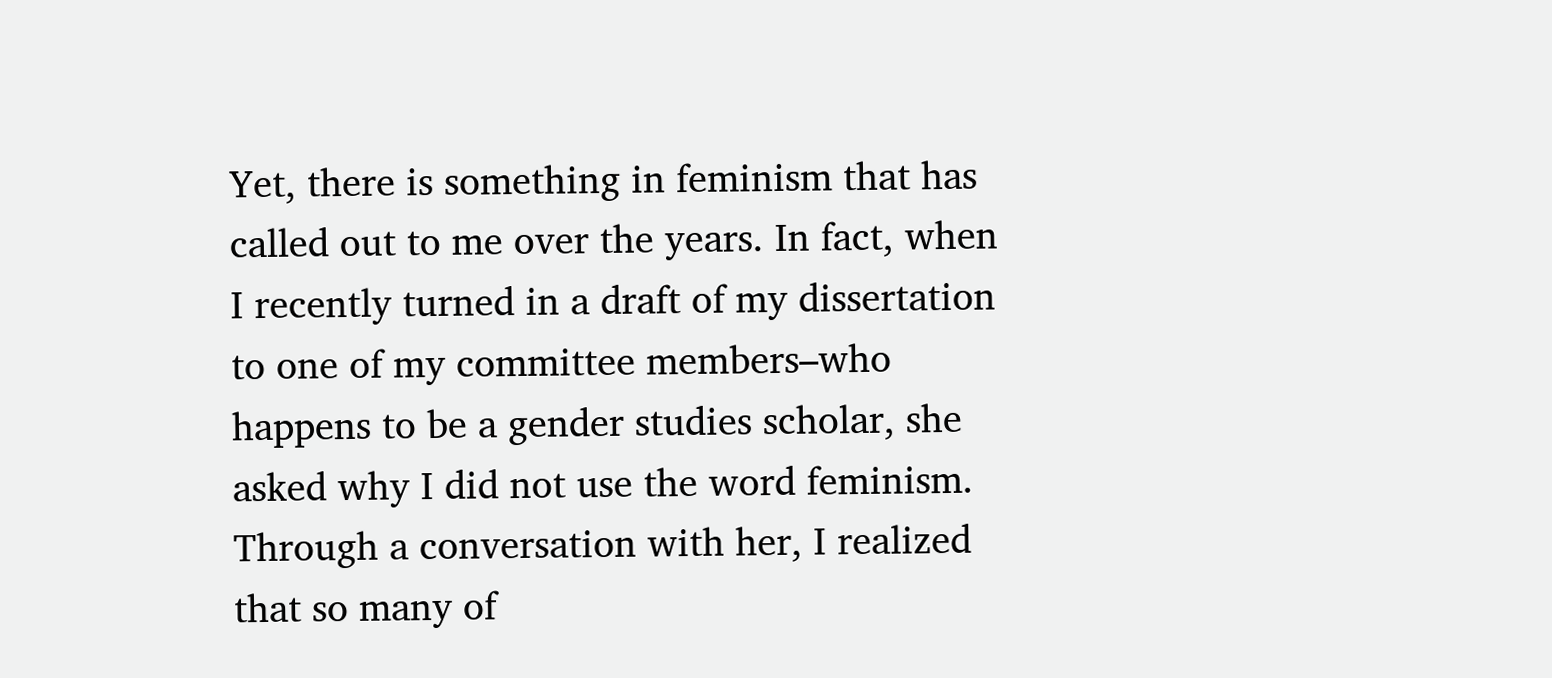Yet, there is something in feminism that has called out to me over the years. In fact, when I recently turned in a draft of my dissertation to one of my committee members–who happens to be a gender studies scholar, she asked why I did not use the word feminism. Through a conversation with her, I realized that so many of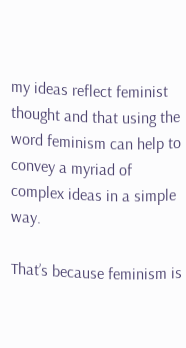my ideas reflect feminist thought and that using the word feminism can help to convey a myriad of complex ideas in a simple way.

That’s because feminism is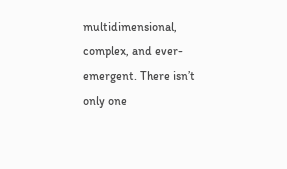multidimensional, complex, and ever-emergent. There isn’t only one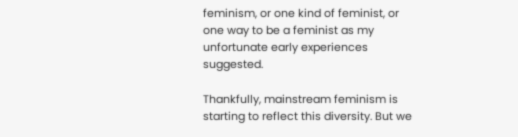feminism, or one kind of feminist, or one way to be a feminist as my unfortunate early experiences suggested.

Thankfully, mainstream feminism is starting to reflect this diversity. But we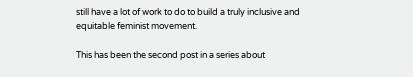still have a lot of work to do to build a truly inclusive and equitable feminist movement.

This has been the second post in a series about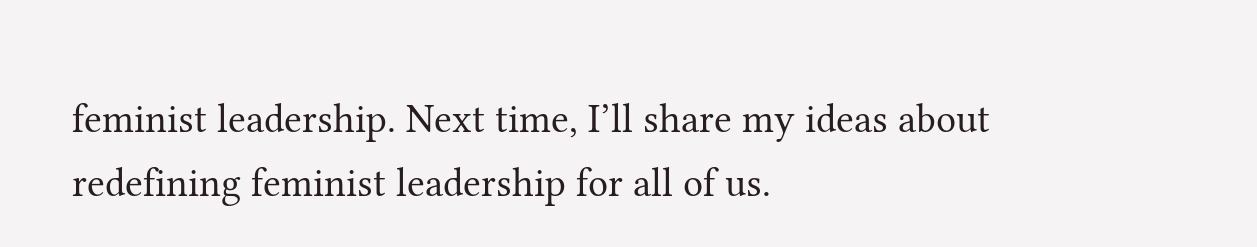feminist leadership. Next time, I’ll share my ideas about redefining feminist leadership for all of us.